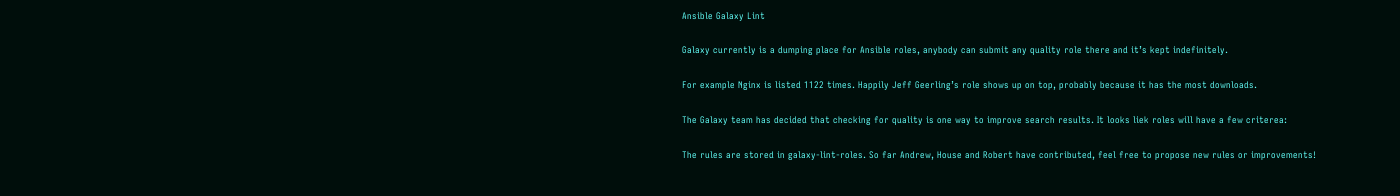Ansible Galaxy Lint

Galaxy currently is a dumping place for Ansible roles, anybody can submit any quality role there and it’s kept indefinitely.

For example Nginx is listed 1122 times. Happily Jeff Geerling’s role shows up on top, probably because it has the most downloads.

The Galaxy team has decided that checking for quality is one way to improve search results. It looks liek roles will have a few criterea:

The rules are stored in galaxy-lint-roles. So far Andrew, House and Robert have contributed, feel free to propose new rules or improvements!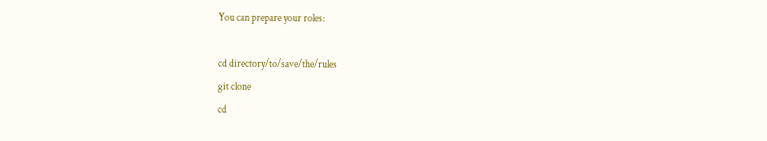You can prepare your roles:

cd directory/to/save/the/rules
git clone
cd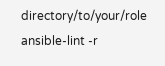directory/to/your/role
ansible-lint -r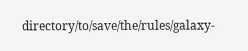directory/to/save/the/rules/galaxy-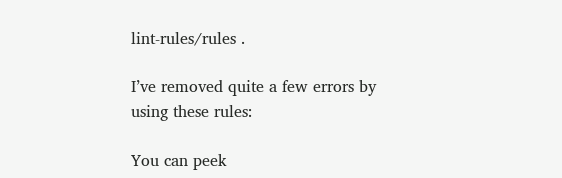lint-rules/rules .

I’ve removed quite a few errors by using these rules:

You can peek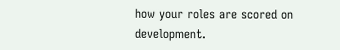how your roles are scored on development.